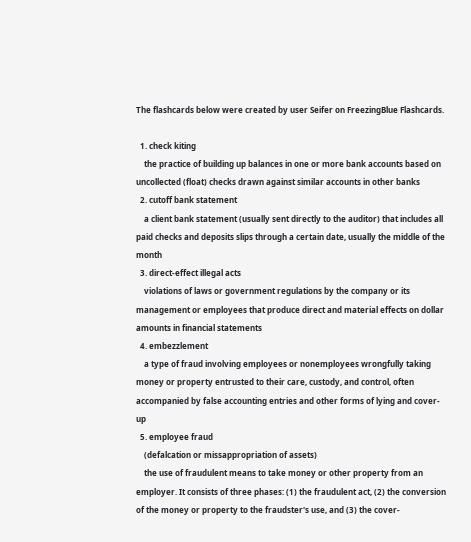The flashcards below were created by user Seifer on FreezingBlue Flashcards.

  1. check kiting
    the practice of building up balances in one or more bank accounts based on uncollected (float) checks drawn against similar accounts in other banks
  2. cutoff bank statement
    a client bank statement (usually sent directly to the auditor) that includes all paid checks and deposits slips through a certain date, usually the middle of the month
  3. direct-effect illegal acts
    violations of laws or government regulations by the company or its management or employees that produce direct and material effects on dollar amounts in financial statements
  4. embezzlement
    a type of fraud involving employees or nonemployees wrongfully taking money or property entrusted to their care, custody, and control, often accompanied by false accounting entries and other forms of lying and cover-up
  5. employee fraud
    (defalcation or missappropriation of assets)
    the use of fraudulent means to take money or other property from an employer. It consists of three phases: (1) the fraudulent act, (2) the conversion of the money or property to the fraudster's use, and (3) the cover-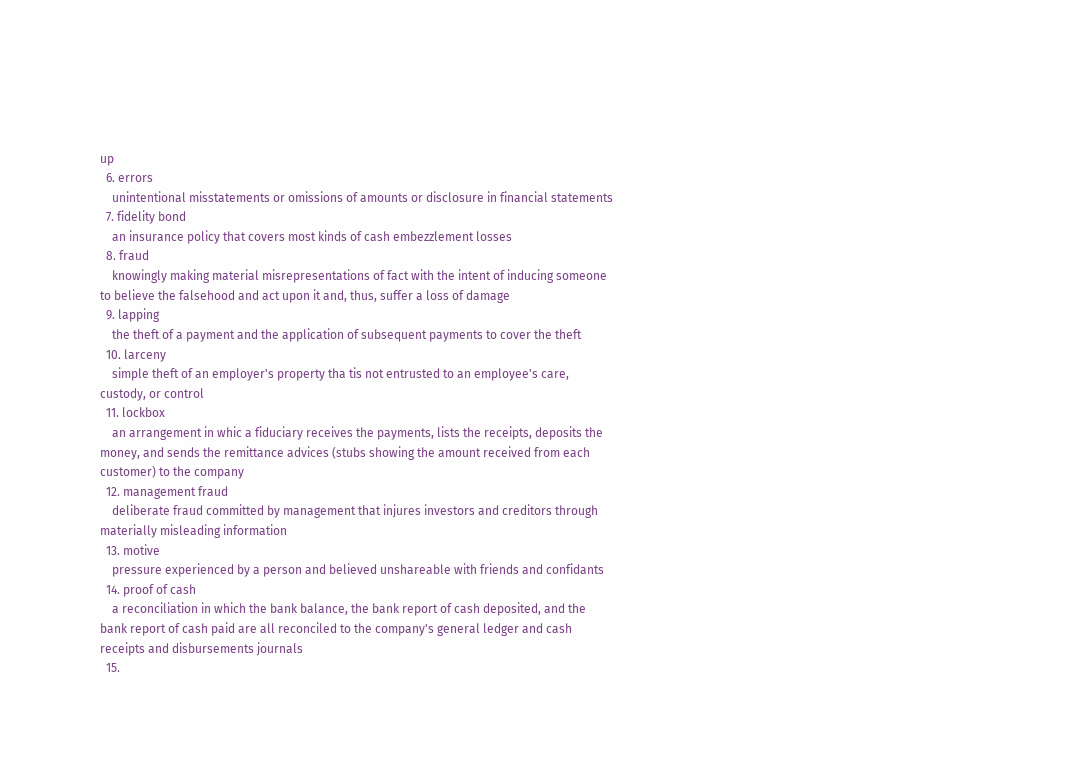up
  6. errors
    unintentional misstatements or omissions of amounts or disclosure in financial statements
  7. fidelity bond
    an insurance policy that covers most kinds of cash embezzlement losses
  8. fraud
    knowingly making material misrepresentations of fact with the intent of inducing someone to believe the falsehood and act upon it and, thus, suffer a loss of damage
  9. lapping
    the theft of a payment and the application of subsequent payments to cover the theft
  10. larceny
    simple theft of an employer's property tha tis not entrusted to an employee's care, custody, or control
  11. lockbox
    an arrangement in whic a fiduciary receives the payments, lists the receipts, deposits the money, and sends the remittance advices (stubs showing the amount received from each customer) to the company
  12. management fraud
    deliberate fraud committed by management that injures investors and creditors through materially misleading information
  13. motive
    pressure experienced by a person and believed unshareable with friends and confidants
  14. proof of cash
    a reconciliation in which the bank balance, the bank report of cash deposited, and the bank report of cash paid are all reconciled to the company's general ledger and cash receipts and disbursements journals
  15.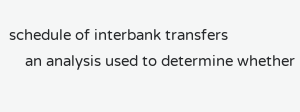schedule of interbank transfers
    an analysis used to determine whether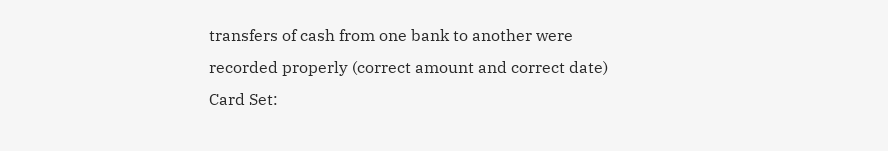transfers of cash from one bank to another were recorded properly (correct amount and correct date)
Card Set: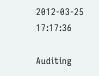2012-03-25 17:17:36

Auditing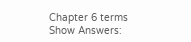Chapter 6 terms
Show Answers: